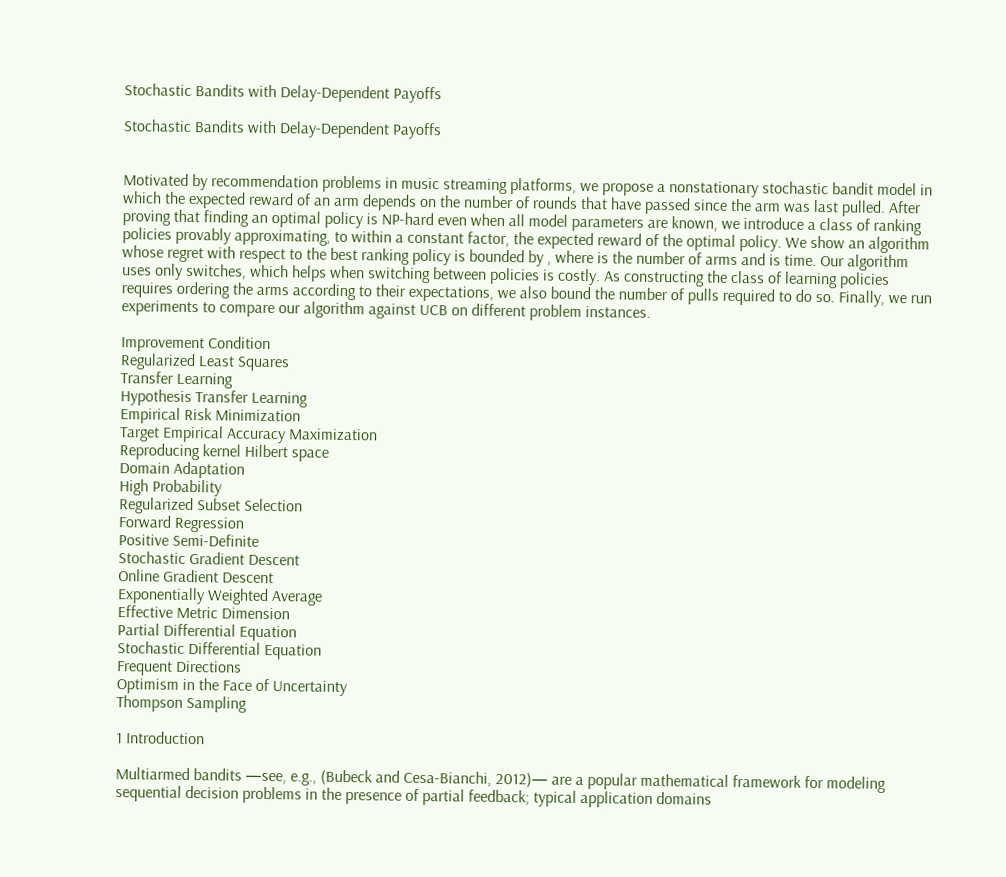Stochastic Bandits with Delay-Dependent Payoffs

Stochastic Bandits with Delay-Dependent Payoffs


Motivated by recommendation problems in music streaming platforms, we propose a nonstationary stochastic bandit model in which the expected reward of an arm depends on the number of rounds that have passed since the arm was last pulled. After proving that finding an optimal policy is NP-hard even when all model parameters are known, we introduce a class of ranking policies provably approximating, to within a constant factor, the expected reward of the optimal policy. We show an algorithm whose regret with respect to the best ranking policy is bounded by , where is the number of arms and is time. Our algorithm uses only switches, which helps when switching between policies is costly. As constructing the class of learning policies requires ordering the arms according to their expectations, we also bound the number of pulls required to do so. Finally, we run experiments to compare our algorithm against UCB on different problem instances.

Improvement Condition
Regularized Least Squares
Transfer Learning
Hypothesis Transfer Learning
Empirical Risk Minimization
Target Empirical Accuracy Maximization
Reproducing kernel Hilbert space
Domain Adaptation
High Probability
Regularized Subset Selection
Forward Regression
Positive Semi-Definite
Stochastic Gradient Descent
Online Gradient Descent
Exponentially Weighted Average
Effective Metric Dimension
Partial Differential Equation
Stochastic Differential Equation
Frequent Directions
Optimism in the Face of Uncertainty
Thompson Sampling

1 Introduction

Multiarmed bandits —see, e.g., (Bubeck and Cesa-Bianchi, 2012)— are a popular mathematical framework for modeling sequential decision problems in the presence of partial feedback; typical application domains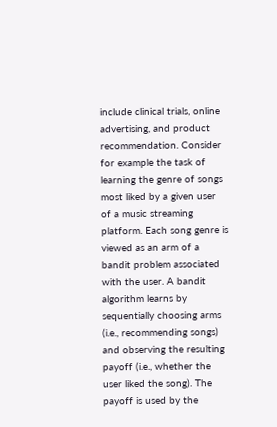include clinical trials, online advertising, and product recommendation. Consider for example the task of learning the genre of songs most liked by a given user of a music streaming platform. Each song genre is viewed as an arm of a bandit problem associated with the user. A bandit algorithm learns by sequentially choosing arms (i.e., recommending songs) and observing the resulting payoff (i.e., whether the user liked the song). The payoff is used by the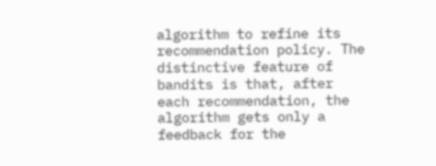algorithm to refine its recommendation policy. The distinctive feature of bandits is that, after each recommendation, the algorithm gets only a feedback for the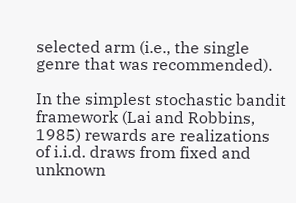selected arm (i.e., the single genre that was recommended).

In the simplest stochastic bandit framework (Lai and Robbins, 1985) rewards are realizations of i.i.d. draws from fixed and unknown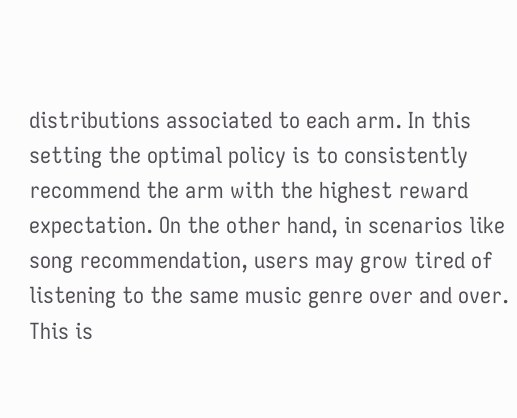distributions associated to each arm. In this setting the optimal policy is to consistently recommend the arm with the highest reward expectation. On the other hand, in scenarios like song recommendation, users may grow tired of listening to the same music genre over and over. This is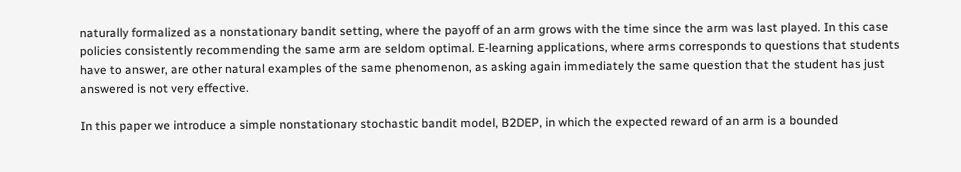naturally formalized as a nonstationary bandit setting, where the payoff of an arm grows with the time since the arm was last played. In this case policies consistently recommending the same arm are seldom optimal. E-learning applications, where arms corresponds to questions that students have to answer, are other natural examples of the same phenomenon, as asking again immediately the same question that the student has just answered is not very effective.

In this paper we introduce a simple nonstationary stochastic bandit model, B2DEP, in which the expected reward of an arm is a bounded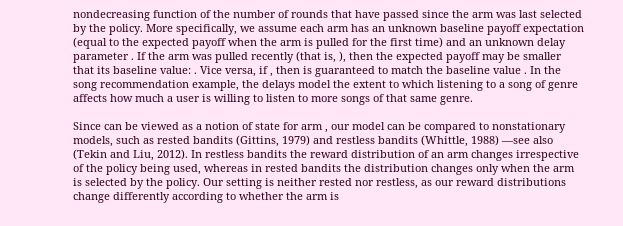nondecreasing function of the number of rounds that have passed since the arm was last selected by the policy. More specifically, we assume each arm has an unknown baseline payoff expectation (equal to the expected payoff when the arm is pulled for the first time) and an unknown delay parameter . If the arm was pulled recently (that is, ), then the expected payoff may be smaller that its baseline value: . Vice versa, if , then is guaranteed to match the baseline value . In the song recommendation example, the delays model the extent to which listening to a song of genre affects how much a user is willing to listen to more songs of that same genre.

Since can be viewed as a notion of state for arm , our model can be compared to nonstationary models, such as rested bandits (Gittins, 1979) and restless bandits (Whittle, 1988) —see also (Tekin and Liu, 2012). In restless bandits the reward distribution of an arm changes irrespective of the policy being used, whereas in rested bandits the distribution changes only when the arm is selected by the policy. Our setting is neither rested nor restless, as our reward distributions change differently according to whether the arm is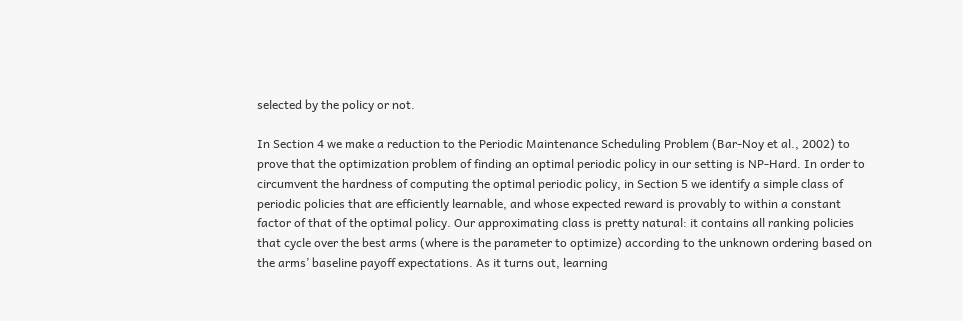selected by the policy or not.

In Section 4 we make a reduction to the Periodic Maintenance Scheduling Problem (Bar-Noy et al., 2002) to prove that the optimization problem of finding an optimal periodic policy in our setting is NP-Hard. In order to circumvent the hardness of computing the optimal periodic policy, in Section 5 we identify a simple class of periodic policies that are efficiently learnable, and whose expected reward is provably to within a constant factor of that of the optimal policy. Our approximating class is pretty natural: it contains all ranking policies that cycle over the best arms (where is the parameter to optimize) according to the unknown ordering based on the arms’ baseline payoff expectations. As it turns out, learning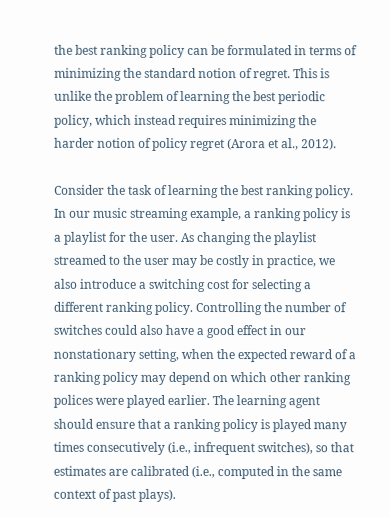the best ranking policy can be formulated in terms of minimizing the standard notion of regret. This is unlike the problem of learning the best periodic policy, which instead requires minimizing the harder notion of policy regret (Arora et al., 2012).

Consider the task of learning the best ranking policy. In our music streaming example, a ranking policy is a playlist for the user. As changing the playlist streamed to the user may be costly in practice, we also introduce a switching cost for selecting a different ranking policy. Controlling the number of switches could also have a good effect in our nonstationary setting, when the expected reward of a ranking policy may depend on which other ranking polices were played earlier. The learning agent should ensure that a ranking policy is played many times consecutively (i.e., infrequent switches), so that estimates are calibrated (i.e., computed in the same context of past plays).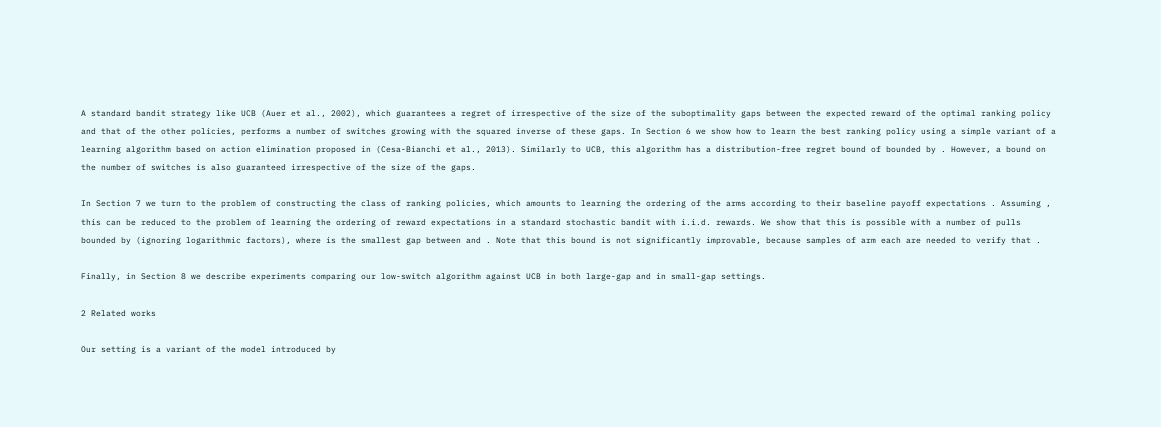A standard bandit strategy like UCB (Auer et al., 2002), which guarantees a regret of irrespective of the size of the suboptimality gaps between the expected reward of the optimal ranking policy and that of the other policies, performs a number of switches growing with the squared inverse of these gaps. In Section 6 we show how to learn the best ranking policy using a simple variant of a learning algorithm based on action elimination proposed in (Cesa-Bianchi et al., 2013). Similarly to UCB, this algorithm has a distribution-free regret bound of bounded by . However, a bound on the number of switches is also guaranteed irrespective of the size of the gaps.

In Section 7 we turn to the problem of constructing the class of ranking policies, which amounts to learning the ordering of the arms according to their baseline payoff expectations . Assuming , this can be reduced to the problem of learning the ordering of reward expectations in a standard stochastic bandit with i.i.d. rewards. We show that this is possible with a number of pulls bounded by (ignoring logarithmic factors), where is the smallest gap between and . Note that this bound is not significantly improvable, because samples of arm each are needed to verify that .

Finally, in Section 8 we describe experiments comparing our low-switch algorithm against UCB in both large-gap and in small-gap settings.

2 Related works

Our setting is a variant of the model introduced by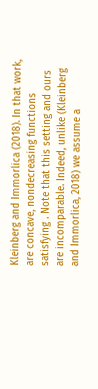Kleinberg and Immorlica (2018). In that work, are concave, nondecreasing functions satisfying . Note that this setting and ours are incomparable. Indeed, unlike (Kleinberg and Immorlica, 2018) we assume a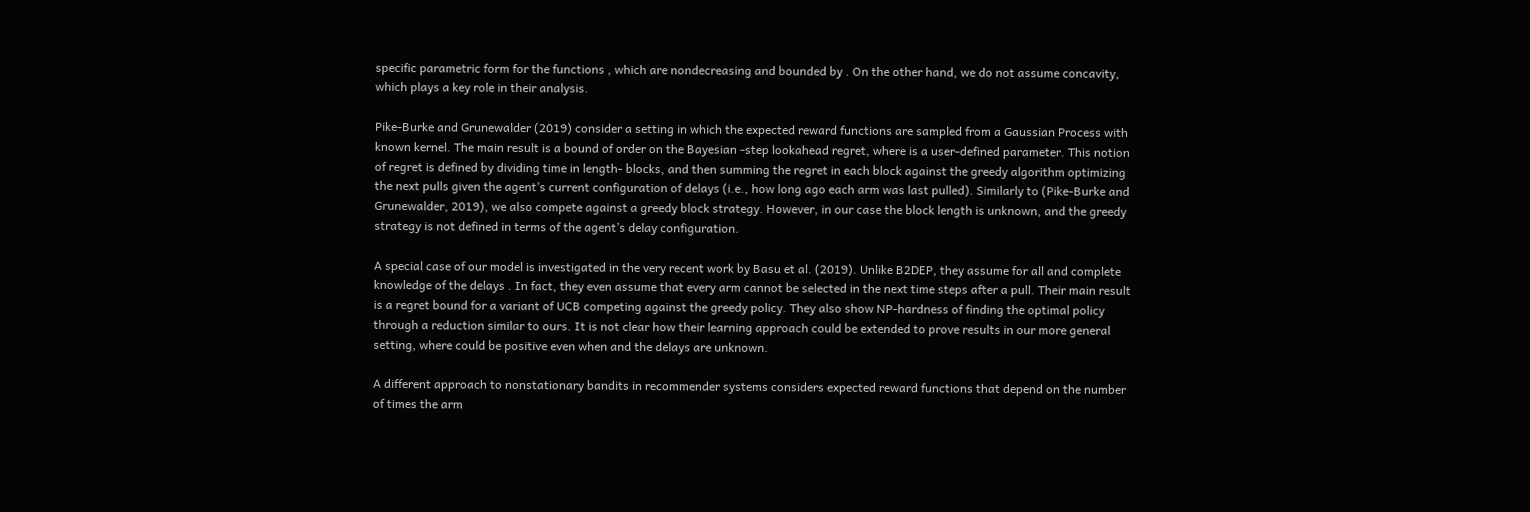specific parametric form for the functions , which are nondecreasing and bounded by . On the other hand, we do not assume concavity, which plays a key role in their analysis.

Pike-Burke and Grunewalder (2019) consider a setting in which the expected reward functions are sampled from a Gaussian Process with known kernel. The main result is a bound of order on the Bayesian -step lookahead regret, where is a user-defined parameter. This notion of regret is defined by dividing time in length- blocks, and then summing the regret in each block against the greedy algorithm optimizing the next pulls given the agent’s current configuration of delays (i.e., how long ago each arm was last pulled). Similarly to (Pike-Burke and Grunewalder, 2019), we also compete against a greedy block strategy. However, in our case the block length is unknown, and the greedy strategy is not defined in terms of the agent’s delay configuration.

A special case of our model is investigated in the very recent work by Basu et al. (2019). Unlike B2DEP, they assume for all and complete knowledge of the delays . In fact, they even assume that every arm cannot be selected in the next time steps after a pull. Their main result is a regret bound for a variant of UCB competing against the greedy policy. They also show NP-hardness of finding the optimal policy through a reduction similar to ours. It is not clear how their learning approach could be extended to prove results in our more general setting, where could be positive even when and the delays are unknown.

A different approach to nonstationary bandits in recommender systems considers expected reward functions that depend on the number of times the arm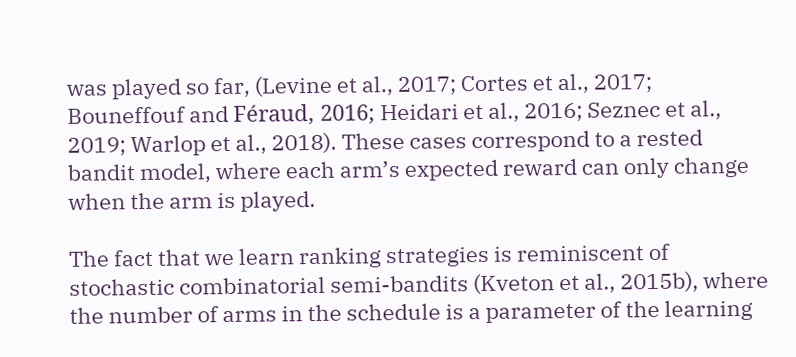was played so far, (Levine et al., 2017; Cortes et al., 2017; Bouneffouf and Féraud, 2016; Heidari et al., 2016; Seznec et al., 2019; Warlop et al., 2018). These cases correspond to a rested bandit model, where each arm’s expected reward can only change when the arm is played.

The fact that we learn ranking strategies is reminiscent of stochastic combinatorial semi-bandits (Kveton et al., 2015b), where the number of arms in the schedule is a parameter of the learning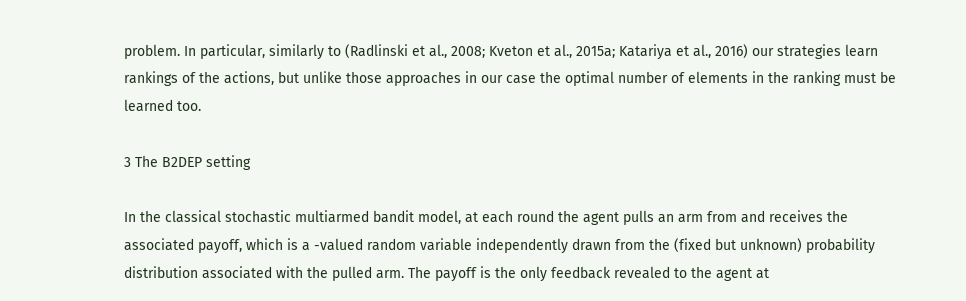problem. In particular, similarly to (Radlinski et al., 2008; Kveton et al., 2015a; Katariya et al., 2016) our strategies learn rankings of the actions, but unlike those approaches in our case the optimal number of elements in the ranking must be learned too.

3 The B2DEP setting

In the classical stochastic multiarmed bandit model, at each round the agent pulls an arm from and receives the associated payoff, which is a -valued random variable independently drawn from the (fixed but unknown) probability distribution associated with the pulled arm. The payoff is the only feedback revealed to the agent at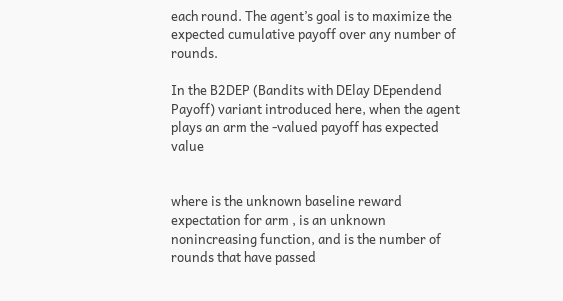each round. The agent’s goal is to maximize the expected cumulative payoff over any number of rounds.

In the B2DEP (Bandits with DElay DEpendend Payoff) variant introduced here, when the agent plays an arm the -valued payoff has expected value


where is the unknown baseline reward expectation for arm , is an unknown nonincreasing function, and is the number of rounds that have passed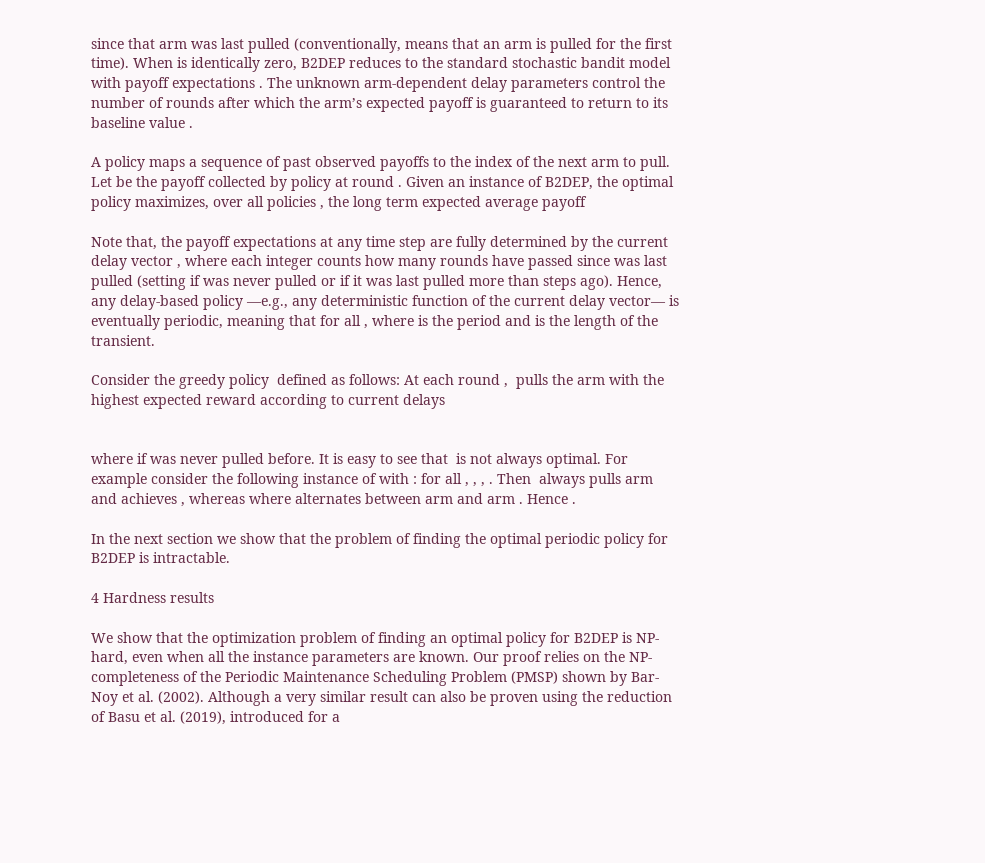since that arm was last pulled (conventionally, means that an arm is pulled for the first time). When is identically zero, B2DEP reduces to the standard stochastic bandit model with payoff expectations . The unknown arm-dependent delay parameters control the number of rounds after which the arm’s expected payoff is guaranteed to return to its baseline value .

A policy maps a sequence of past observed payoffs to the index of the next arm to pull. Let be the payoff collected by policy at round . Given an instance of B2DEP, the optimal policy maximizes, over all policies , the long term expected average payoff

Note that, the payoff expectations at any time step are fully determined by the current delay vector , where each integer counts how many rounds have passed since was last pulled (setting if was never pulled or if it was last pulled more than steps ago). Hence, any delay-based policy —e.g., any deterministic function of the current delay vector— is eventually periodic, meaning that for all , where is the period and is the length of the transient.

Consider the greedy policy  defined as follows: At each round ,  pulls the arm with the highest expected reward according to current delays


where if was never pulled before. It is easy to see that  is not always optimal. For example consider the following instance of with : for all , , , . Then  always pulls arm and achieves , whereas where alternates between arm and arm . Hence .

In the next section we show that the problem of finding the optimal periodic policy for B2DEP is intractable.

4 Hardness results

We show that the optimization problem of finding an optimal policy for B2DEP is NP-hard, even when all the instance parameters are known. Our proof relies on the NP-completeness of the Periodic Maintenance Scheduling Problem (PMSP) shown by Bar-Noy et al. (2002). Although a very similar result can also be proven using the reduction of Basu et al. (2019), introduced for a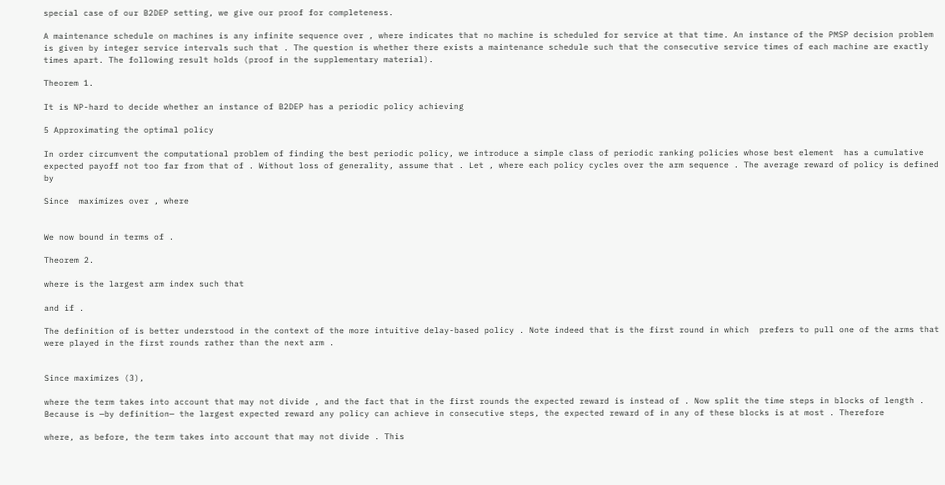special case of our B2DEP setting, we give our proof for completeness.

A maintenance schedule on machines is any infinite sequence over , where indicates that no machine is scheduled for service at that time. An instance of the PMSP decision problem is given by integer service intervals such that . The question is whether there exists a maintenance schedule such that the consecutive service times of each machine are exactly times apart. The following result holds (proof in the supplementary material).

Theorem 1.

It is NP-hard to decide whether an instance of B2DEP has a periodic policy achieving

5 Approximating the optimal policy

In order circumvent the computational problem of finding the best periodic policy, we introduce a simple class of periodic ranking policies whose best element  has a cumulative expected payoff not too far from that of . Without loss of generality, assume that . Let , where each policy cycles over the arm sequence . The average reward of policy is defined by

Since  maximizes over , where


We now bound in terms of .

Theorem 2.

where is the largest arm index such that

and if .

The definition of is better understood in the context of the more intuitive delay-based policy . Note indeed that is the first round in which  prefers to pull one of the arms that were played in the first rounds rather than the next arm .


Since maximizes (3),

where the term takes into account that may not divide , and the fact that in the first rounds the expected reward is instead of . Now split the time steps in blocks of length . Because is —by definition— the largest expected reward any policy can achieve in consecutive steps, the expected reward of in any of these blocks is at most . Therefore

where, as before, the term takes into account that may not divide . This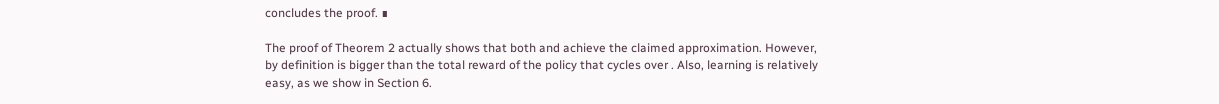concludes the proof. ∎

The proof of Theorem 2 actually shows that both and achieve the claimed approximation. However, by definition is bigger than the total reward of the policy that cycles over . Also, learning is relatively easy, as we show in Section 6.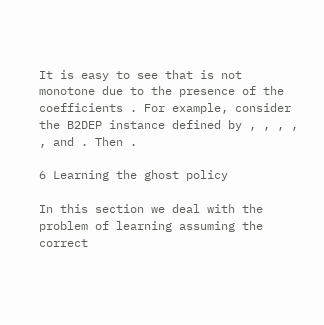It is easy to see that is not monotone due to the presence of the coefficients . For example, consider the B2DEP instance defined by , , , , , and . Then .

6 Learning the ghost policy

In this section we deal with the problem of learning assuming the correct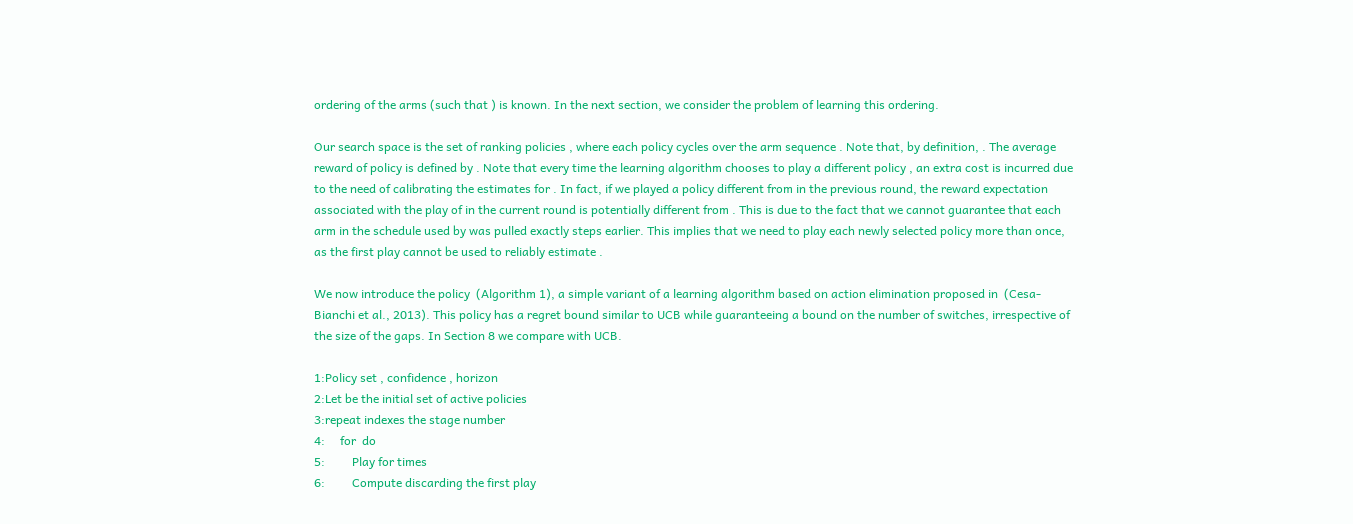ordering of the arms (such that ) is known. In the next section, we consider the problem of learning this ordering.

Our search space is the set of ranking policies , where each policy cycles over the arm sequence . Note that, by definition, . The average reward of policy is defined by . Note that every time the learning algorithm chooses to play a different policy , an extra cost is incurred due to the need of calibrating the estimates for . In fact, if we played a policy different from in the previous round, the reward expectation associated with the play of in the current round is potentially different from . This is due to the fact that we cannot guarantee that each arm in the schedule used by was pulled exactly steps earlier. This implies that we need to play each newly selected policy more than once, as the first play cannot be used to reliably estimate .

We now introduce the policy  (Algorithm 1), a simple variant of a learning algorithm based on action elimination proposed in  (Cesa-Bianchi et al., 2013). This policy has a regret bound similar to UCB while guaranteeing a bound on the number of switches, irrespective of the size of the gaps. In Section 8 we compare with UCB.

1:Policy set , confidence , horizon
2:Let be the initial set of active policies
3:repeat indexes the stage number
4:     for  do
5:         Play for times
6:         Compute discarding the first play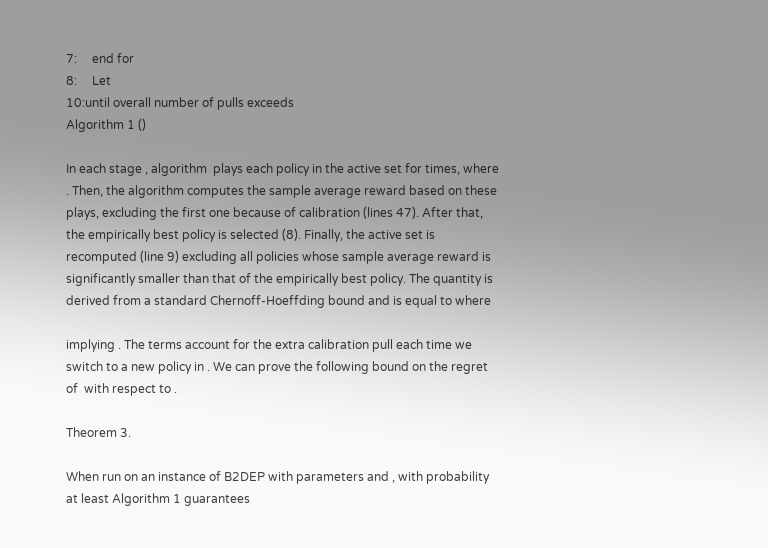7:     end for
8:     Let
10:until overall number of pulls exceeds
Algorithm 1 ()

In each stage , algorithm  plays each policy in the active set for times, where . Then, the algorithm computes the sample average reward based on these plays, excluding the first one because of calibration (lines 47). After that, the empirically best policy is selected (8). Finally, the active set is recomputed (line 9) excluding all policies whose sample average reward is significantly smaller than that of the empirically best policy. The quantity is derived from a standard Chernoff-Hoeffding bound and is equal to where

implying . The terms account for the extra calibration pull each time we switch to a new policy in . We can prove the following bound on the regret of  with respect to .

Theorem 3.

When run on an instance of B2DEP with parameters and , with probability at least Algorithm 1 guarantees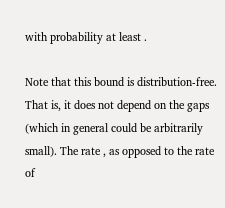with probability at least .

Note that this bound is distribution-free. That is, it does not depend on the gaps (which in general could be arbitrarily small). The rate , as opposed to the rate of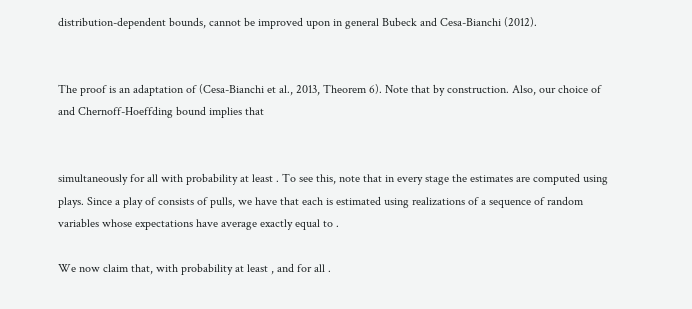distribution-dependent bounds, cannot be improved upon in general Bubeck and Cesa-Bianchi (2012).


The proof is an adaptation of (Cesa-Bianchi et al., 2013, Theorem 6). Note that by construction. Also, our choice of and Chernoff-Hoeffding bound implies that


simultaneously for all with probability at least . To see this, note that in every stage the estimates are computed using plays. Since a play of consists of pulls, we have that each is estimated using realizations of a sequence of random variables whose expectations have average exactly equal to .

We now claim that, with probability at least , and for all .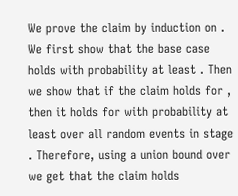We prove the claim by induction on . We first show that the base case holds with probability at least . Then we show that if the claim holds for , then it holds for with probability at least over all random events in stage . Therefore, using a union bound over we get that the claim holds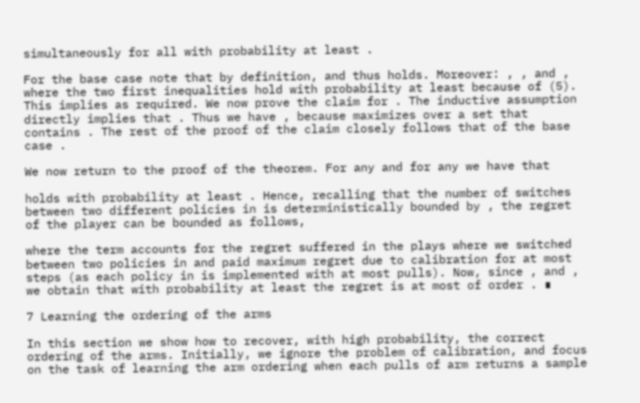simultaneously for all with probability at least .

For the base case note that by definition, and thus holds. Moreover: , , and , where the two first inequalities hold with probability at least because of (5). This implies as required. We now prove the claim for . The inductive assumption
directly implies that . Thus we have , because maximizes over a set that contains . The rest of the proof of the claim closely follows that of the base case .

We now return to the proof of the theorem. For any and for any we have that

holds with probability at least . Hence, recalling that the number of switches between two different policies in is deterministically bounded by , the regret of the player can be bounded as follows,

where the term accounts for the regret suffered in the plays where we switched between two policies in and paid maximum regret due to calibration for at most steps (as each policy in is implemented with at most pulls). Now, since , and , we obtain that with probability at least the regret is at most of order . ∎

7 Learning the ordering of the arms

In this section we show how to recover, with high probability, the correct ordering of the arms. Initially, we ignore the problem of calibration, and focus on the task of learning the arm ordering when each pulls of arm returns a sample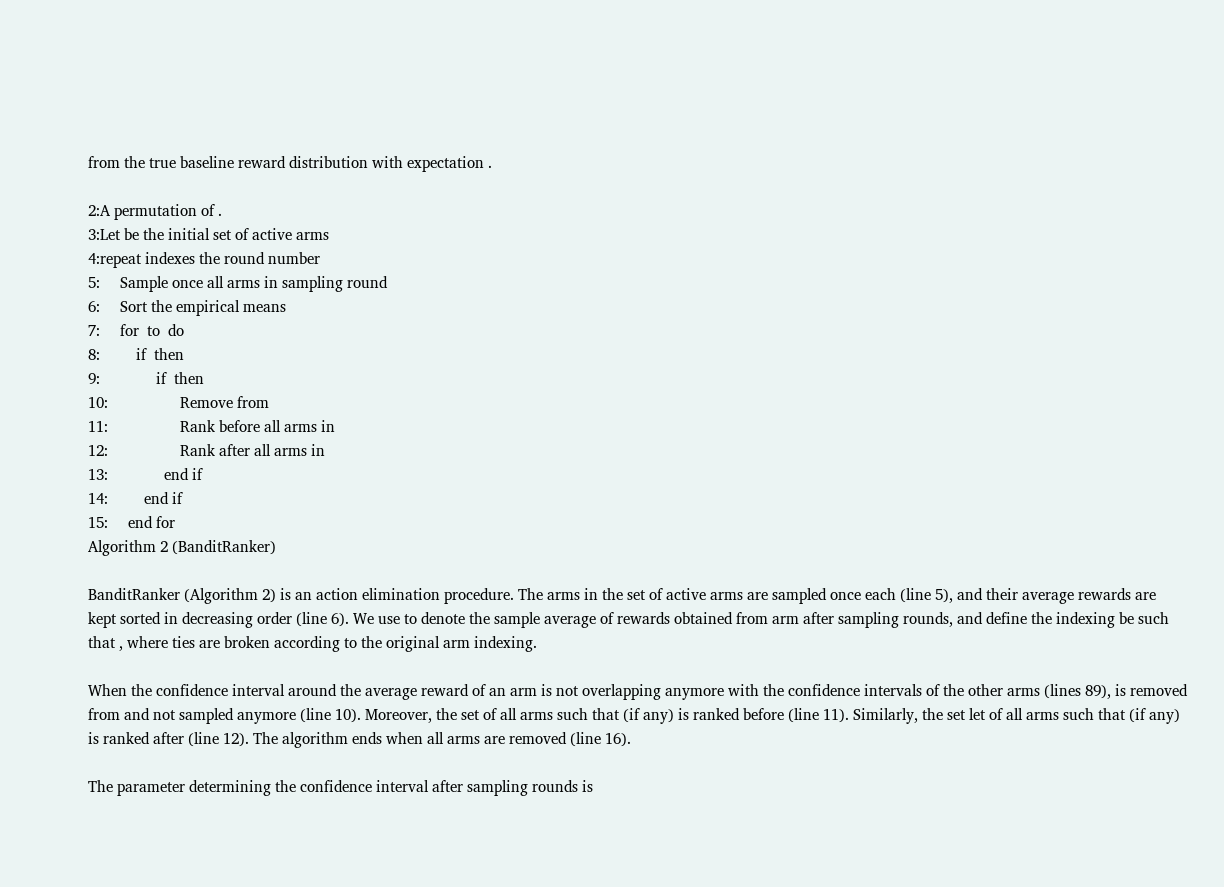from the true baseline reward distribution with expectation .

2:A permutation of .
3:Let be the initial set of active arms
4:repeat indexes the round number
5:     Sample once all arms in sampling round
6:     Sort the empirical means
7:     for  to  do
8:         if  then
9:              if  then
10:                  Remove from
11:                  Rank before all arms in
12:                  Rank after all arms in
13:              end if
14:         end if
15:     end for
Algorithm 2 (BanditRanker)

BanditRanker (Algorithm 2) is an action elimination procedure. The arms in the set of active arms are sampled once each (line 5), and their average rewards are kept sorted in decreasing order (line 6). We use to denote the sample average of rewards obtained from arm after sampling rounds, and define the indexing be such that , where ties are broken according to the original arm indexing.

When the confidence interval around the average reward of an arm is not overlapping anymore with the confidence intervals of the other arms (lines 89), is removed from and not sampled anymore (line 10). Moreover, the set of all arms such that (if any) is ranked before (line 11). Similarly, the set let of all arms such that (if any) is ranked after (line 12). The algorithm ends when all arms are removed (line 16).

The parameter determining the confidence interval after sampling rounds is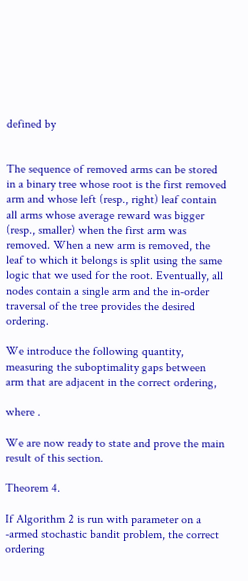defined by


The sequence of removed arms can be stored in a binary tree whose root is the first removed arm and whose left (resp., right) leaf contain all arms whose average reward was bigger (resp., smaller) when the first arm was removed. When a new arm is removed, the leaf to which it belongs is split using the same logic that we used for the root. Eventually, all nodes contain a single arm and the in-order traversal of the tree provides the desired ordering.

We introduce the following quantity, measuring the suboptimality gaps between arm that are adjacent in the correct ordering,

where .

We are now ready to state and prove the main result of this section.

Theorem 4.

If Algorithm 2 is run with parameter on a -armed stochastic bandit problem, the correct ordering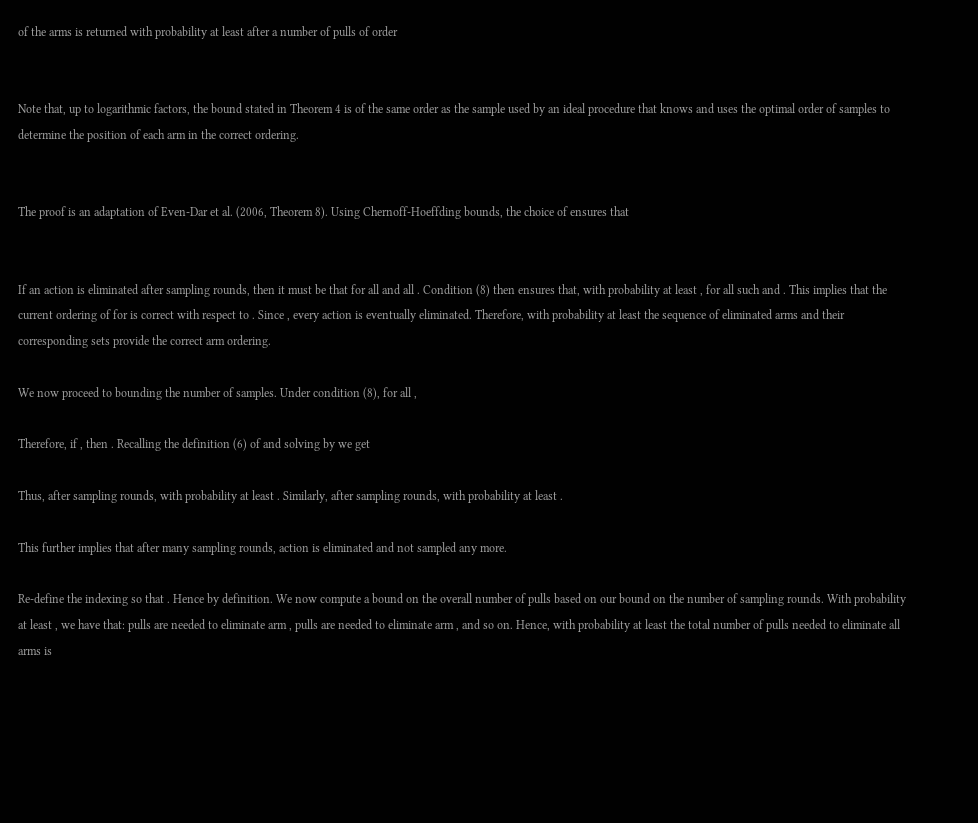of the arms is returned with probability at least after a number of pulls of order


Note that, up to logarithmic factors, the bound stated in Theorem 4 is of the same order as the sample used by an ideal procedure that knows and uses the optimal order of samples to determine the position of each arm in the correct ordering.


The proof is an adaptation of Even-Dar et al. (2006, Theorem 8). Using Chernoff-Hoeffding bounds, the choice of ensures that


If an action is eliminated after sampling rounds, then it must be that for all and all . Condition (8) then ensures that, with probability at least , for all such and . This implies that the current ordering of for is correct with respect to . Since , every action is eventually eliminated. Therefore, with probability at least the sequence of eliminated arms and their corresponding sets provide the correct arm ordering.

We now proceed to bounding the number of samples. Under condition (8), for all ,

Therefore, if , then . Recalling the definition (6) of and solving by we get

Thus, after sampling rounds, with probability at least . Similarly, after sampling rounds, with probability at least .

This further implies that after many sampling rounds, action is eliminated and not sampled any more.

Re-define the indexing so that . Hence by definition. We now compute a bound on the overall number of pulls based on our bound on the number of sampling rounds. With probability at least , we have that: pulls are needed to eliminate arm , pulls are needed to eliminate arm , and so on. Hence, with probability at least the total number of pulls needed to eliminate all arms is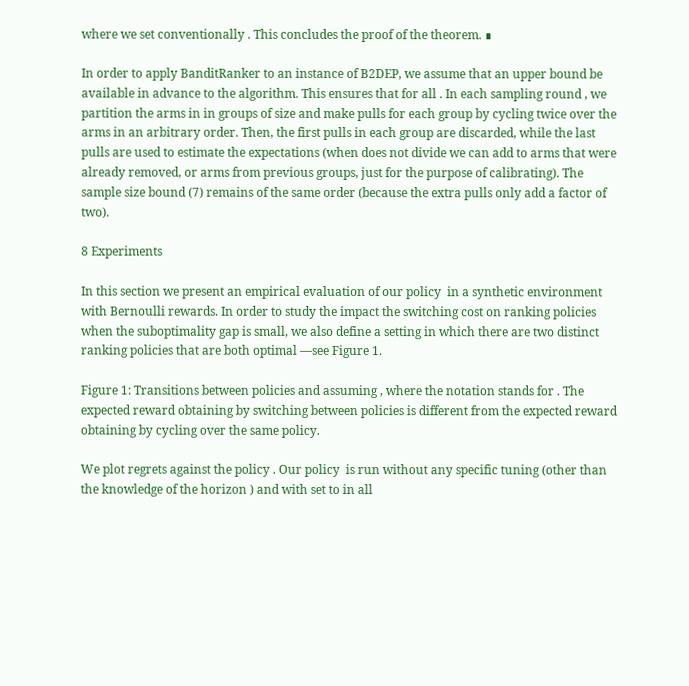where we set conventionally . This concludes the proof of the theorem. ∎

In order to apply BanditRanker to an instance of B2DEP, we assume that an upper bound be available in advance to the algorithm. This ensures that for all . In each sampling round , we partition the arms in in groups of size and make pulls for each group by cycling twice over the arms in an arbitrary order. Then, the first pulls in each group are discarded, while the last pulls are used to estimate the expectations (when does not divide we can add to arms that were already removed, or arms from previous groups, just for the purpose of calibrating). The sample size bound (7) remains of the same order (because the extra pulls only add a factor of two).

8 Experiments

In this section we present an empirical evaluation of our policy  in a synthetic environment with Bernoulli rewards. In order to study the impact the switching cost on ranking policies when the suboptimality gap is small, we also define a setting in which there are two distinct ranking policies that are both optimal —see Figure 1.

Figure 1: Transitions between policies and assuming , where the notation stands for . The expected reward obtaining by switching between policies is different from the expected reward obtaining by cycling over the same policy.

We plot regrets against the policy . Our policy  is run without any specific tuning (other than the knowledge of the horizon ) and with set to in all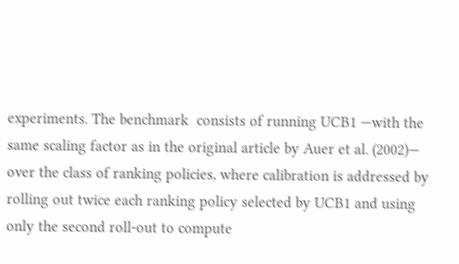experiments. The benchmark  consists of running UCB1 —with the same scaling factor as in the original article by Auer et al. (2002)— over the class of ranking policies, where calibration is addressed by rolling out twice each ranking policy selected by UCB1 and using only the second roll-out to compute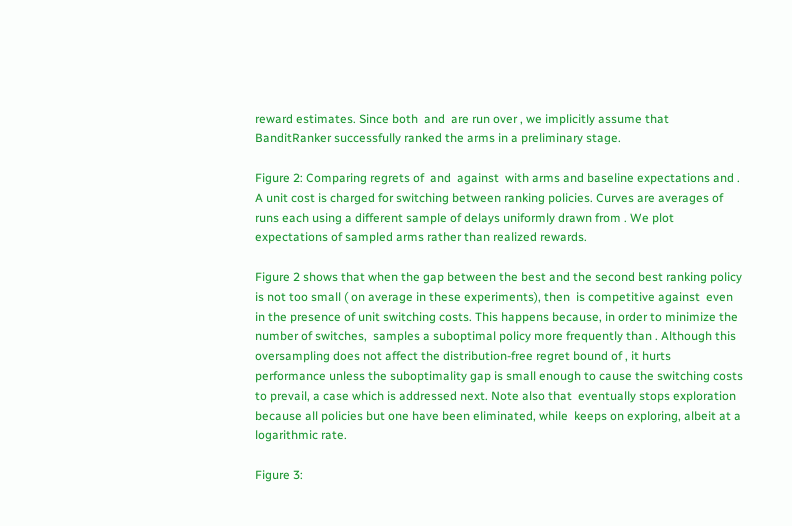reward estimates. Since both  and  are run over , we implicitly assume that BanditRanker successfully ranked the arms in a preliminary stage.

Figure 2: Comparing regrets of  and  against  with arms and baseline expectations and . A unit cost is charged for switching between ranking policies. Curves are averages of runs each using a different sample of delays uniformly drawn from . We plot expectations of sampled arms rather than realized rewards.

Figure 2 shows that when the gap between the best and the second best ranking policy is not too small ( on average in these experiments), then  is competitive against  even in the presence of unit switching costs. This happens because, in order to minimize the number of switches,  samples a suboptimal policy more frequently than . Although this oversampling does not affect the distribution-free regret bound of , it hurts performance unless the suboptimality gap is small enough to cause the switching costs to prevail, a case which is addressed next. Note also that  eventually stops exploration because all policies but one have been eliminated, while  keeps on exploring, albeit at a logarithmic rate.

Figure 3: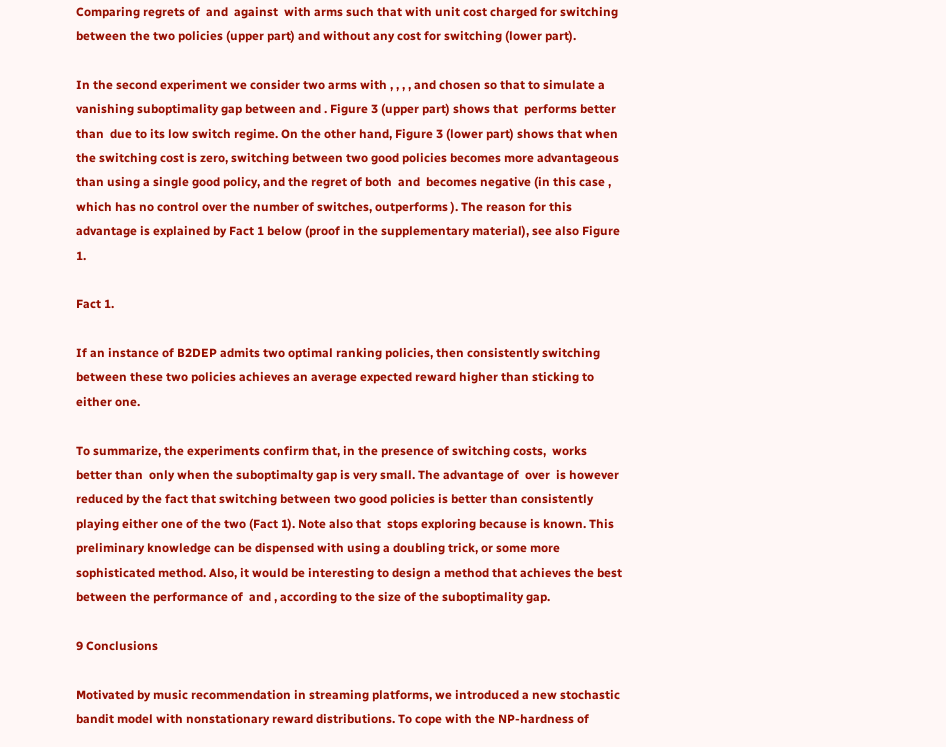Comparing regrets of  and  against  with arms such that with unit cost charged for switching between the two policies (upper part) and without any cost for switching (lower part).

In the second experiment we consider two arms with , , , , and chosen so that to simulate a vanishing suboptimality gap between and . Figure 3 (upper part) shows that  performs better than  due to its low switch regime. On the other hand, Figure 3 (lower part) shows that when the switching cost is zero, switching between two good policies becomes more advantageous than using a single good policy, and the regret of both  and  becomes negative (in this case , which has no control over the number of switches, outperforms ). The reason for this advantage is explained by Fact 1 below (proof in the supplementary material), see also Figure 1.

Fact 1.

If an instance of B2DEP admits two optimal ranking policies, then consistently switching between these two policies achieves an average expected reward higher than sticking to either one.

To summarize, the experiments confirm that, in the presence of switching costs,  works better than  only when the suboptimalty gap is very small. The advantage of  over  is however reduced by the fact that switching between two good policies is better than consistently playing either one of the two (Fact 1). Note also that  stops exploring because is known. This preliminary knowledge can be dispensed with using a doubling trick, or some more sophisticated method. Also, it would be interesting to design a method that achieves the best between the performance of  and , according to the size of the suboptimality gap.

9 Conclusions

Motivated by music recommendation in streaming platforms, we introduced a new stochastic bandit model with nonstationary reward distributions. To cope with the NP-hardness of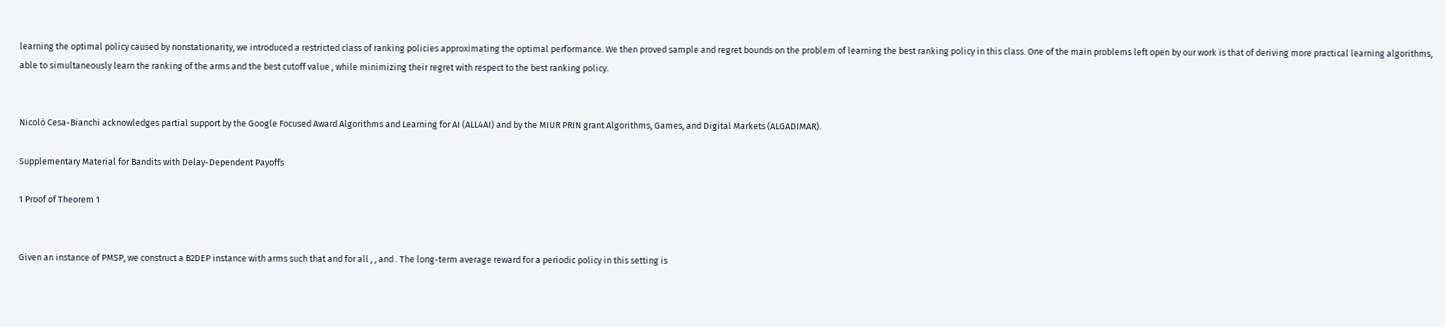learning the optimal policy caused by nonstationarity, we introduced a restricted class of ranking policies approximating the optimal performance. We then proved sample and regret bounds on the problem of learning the best ranking policy in this class. One of the main problems left open by our work is that of deriving more practical learning algorithms, able to simultaneously learn the ranking of the arms and the best cutoff value , while minimizing their regret with respect to the best ranking policy.


Nicolò Cesa-Bianchi acknowledges partial support by the Google Focused Award Algorithms and Learning for AI (ALL4AI) and by the MIUR PRIN grant Algorithms, Games, and Digital Markets (ALGADIMAR).

Supplementary Material for Bandits with Delay-Dependent Payoffs

1 Proof of Theorem 1


Given an instance of PMSP, we construct a B2DEP instance with arms such that and for all , , and . The long-term average reward for a periodic policy in this setting is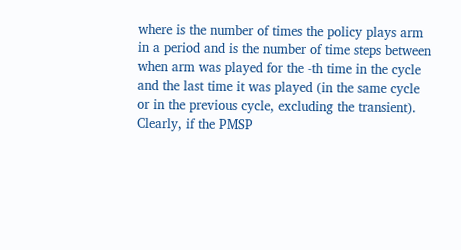where is the number of times the policy plays arm in a period and is the number of time steps between when arm was played for the -th time in the cycle and the last time it was played (in the same cycle or in the previous cycle, excluding the transient). Clearly, if the PMSP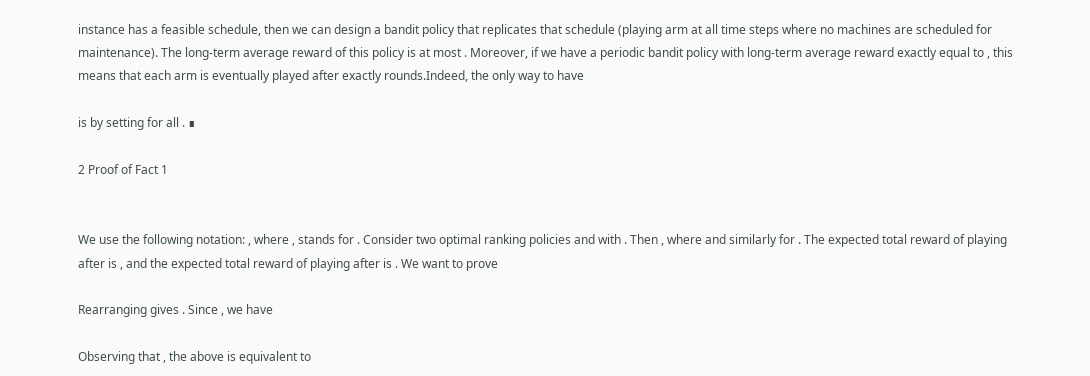instance has a feasible schedule, then we can design a bandit policy that replicates that schedule (playing arm at all time steps where no machines are scheduled for maintenance). The long-term average reward of this policy is at most . Moreover, if we have a periodic bandit policy with long-term average reward exactly equal to , this means that each arm is eventually played after exactly rounds.Indeed, the only way to have

is by setting for all . ∎

2 Proof of Fact 1


We use the following notation: , where , stands for . Consider two optimal ranking policies and with . Then , where and similarly for . The expected total reward of playing after is , and the expected total reward of playing after is . We want to prove

Rearranging gives . Since , we have

Observing that , the above is equivalent to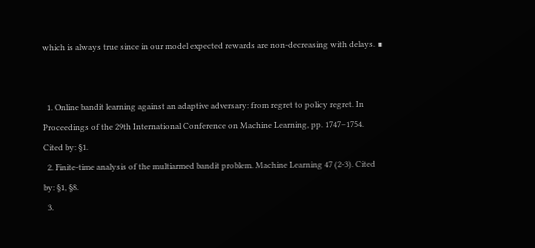which is always true since in our model expected rewards are non-decreasing with delays. ∎


  1. Online bandit learning against an adaptive adversary: from regret to policy regret. In Proceedings of the 29th International Conference on Machine Learning, pp. 1747–1754. Cited by: §1.
  2. Finite-time analysis of the multiarmed bandit problem. Machine Learning 47 (2-3). Cited by: §1, §8.
  3.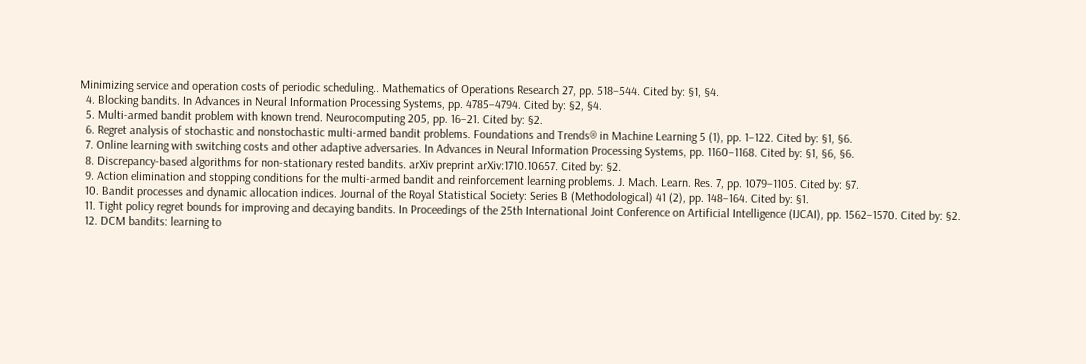Minimizing service and operation costs of periodic scheduling.. Mathematics of Operations Research 27, pp. 518–544. Cited by: §1, §4.
  4. Blocking bandits. In Advances in Neural Information Processing Systems, pp. 4785–4794. Cited by: §2, §4.
  5. Multi-armed bandit problem with known trend. Neurocomputing 205, pp. 16–21. Cited by: §2.
  6. Regret analysis of stochastic and nonstochastic multi-armed bandit problems. Foundations and Trends® in Machine Learning 5 (1), pp. 1–122. Cited by: §1, §6.
  7. Online learning with switching costs and other adaptive adversaries. In Advances in Neural Information Processing Systems, pp. 1160–1168. Cited by: §1, §6, §6.
  8. Discrepancy-based algorithms for non-stationary rested bandits. arXiv preprint arXiv:1710.10657. Cited by: §2.
  9. Action elimination and stopping conditions for the multi-armed bandit and reinforcement learning problems. J. Mach. Learn. Res. 7, pp. 1079–1105. Cited by: §7.
  10. Bandit processes and dynamic allocation indices. Journal of the Royal Statistical Society: Series B (Methodological) 41 (2), pp. 148–164. Cited by: §1.
  11. Tight policy regret bounds for improving and decaying bandits. In Proceedings of the 25th International Joint Conference on Artificial Intelligence (IJCAI), pp. 1562–1570. Cited by: §2.
  12. DCM bandits: learning to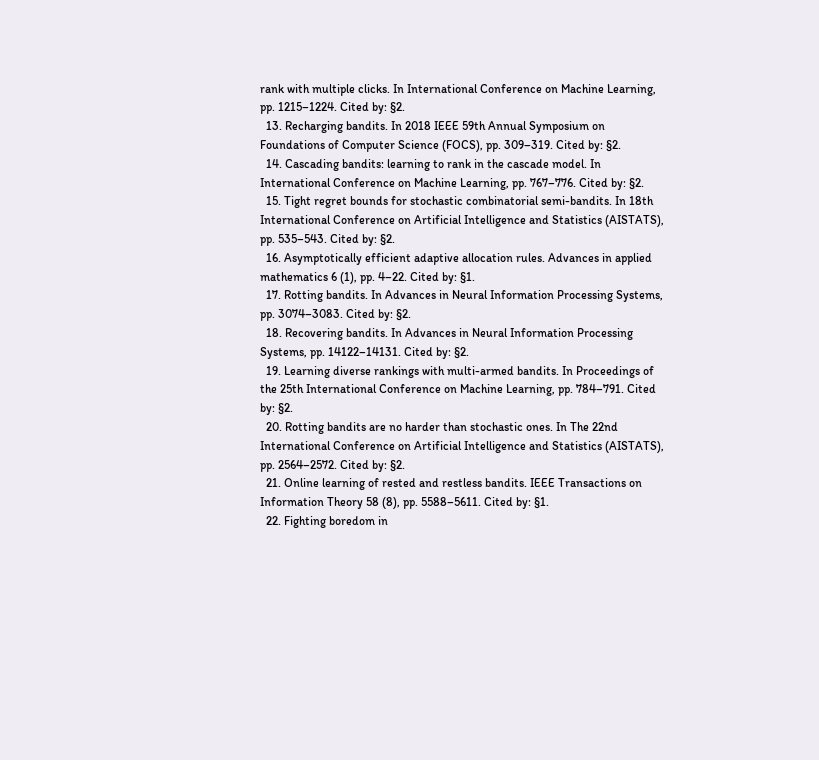rank with multiple clicks. In International Conference on Machine Learning, pp. 1215–1224. Cited by: §2.
  13. Recharging bandits. In 2018 IEEE 59th Annual Symposium on Foundations of Computer Science (FOCS), pp. 309–319. Cited by: §2.
  14. Cascading bandits: learning to rank in the cascade model. In International Conference on Machine Learning, pp. 767–776. Cited by: §2.
  15. Tight regret bounds for stochastic combinatorial semi-bandits. In 18th International Conference on Artificial Intelligence and Statistics (AISTATS), pp. 535–543. Cited by: §2.
  16. Asymptotically efficient adaptive allocation rules. Advances in applied mathematics 6 (1), pp. 4–22. Cited by: §1.
  17. Rotting bandits. In Advances in Neural Information Processing Systems, pp. 3074–3083. Cited by: §2.
  18. Recovering bandits. In Advances in Neural Information Processing Systems, pp. 14122–14131. Cited by: §2.
  19. Learning diverse rankings with multi-armed bandits. In Proceedings of the 25th International Conference on Machine Learning, pp. 784–791. Cited by: §2.
  20. Rotting bandits are no harder than stochastic ones. In The 22nd International Conference on Artificial Intelligence and Statistics (AISTATS), pp. 2564–2572. Cited by: §2.
  21. Online learning of rested and restless bandits. IEEE Transactions on Information Theory 58 (8), pp. 5588–5611. Cited by: §1.
  22. Fighting boredom in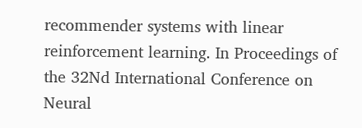recommender systems with linear reinforcement learning. In Proceedings of the 32Nd International Conference on Neural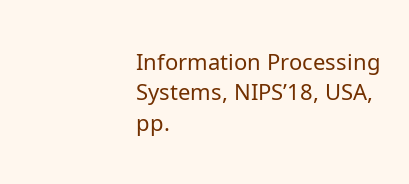Information Processing Systems, NIPS’18, USA, pp.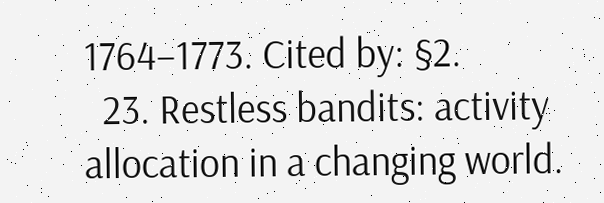1764–1773. Cited by: §2.
  23. Restless bandits: activity allocation in a changing world.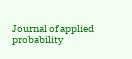Journal of applied probability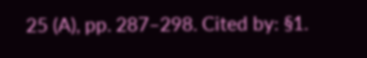25 (A), pp. 287–298. Cited by: §1.